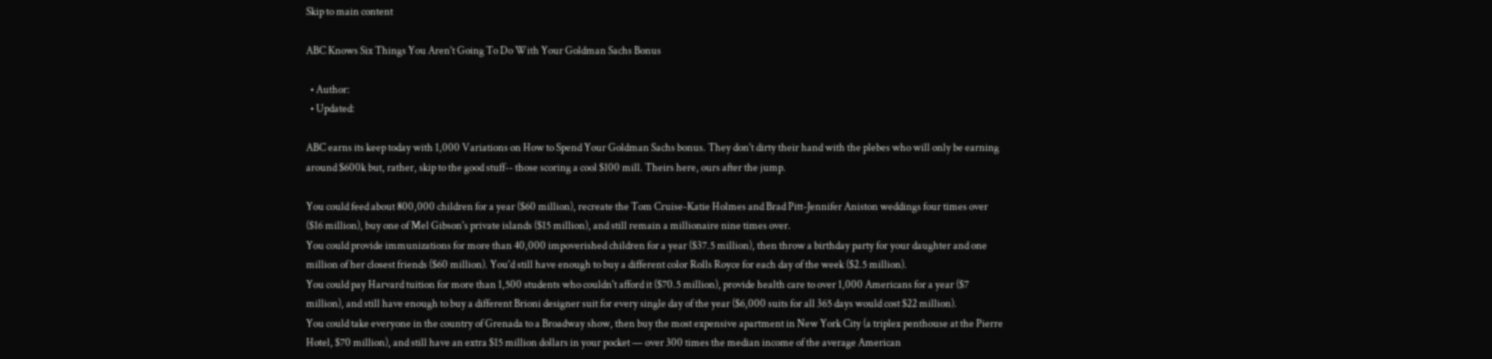Skip to main content

ABC Knows Six Things You Aren't Going To Do With Your Goldman Sachs Bonus

  • Author:
  • Updated:

ABC earns its keep today with 1,000 Variations on How to Spend Your Goldman Sachs bonus. They don't dirty their hand with the plebes who will only be earning around $600k but, rather, skip to the good stuff-- those scoring a cool $100 mill. Theirs here, ours after the jump.

You could feed about 800,000 children for a year ($60 million), recreate the Tom Cruise-Katie Holmes and Brad Pitt-Jennifer Aniston weddings four times over ($16 million), buy one of Mel Gibson's private islands ($15 million), and still remain a millionaire nine times over.
You could provide immunizations for more than 40,000 impoverished children for a year ($37.5 million), then throw a birthday party for your daughter and one million of her closest friends ($60 million). You'd still have enough to buy a different color Rolls Royce for each day of the week ($2.5 million).
You could pay Harvard tuition for more than 1,500 students who couldn't afford it ($70.5 million), provide health care to over 1,000 Americans for a year ($7 million), and still have enough to buy a different Brioni designer suit for every single day of the year ($6,000 suits for all 365 days would cost $22 million).
You could take everyone in the country of Grenada to a Broadway show, then buy the most expensive apartment in New York City (a triplex penthouse at the Pierre Hotel, $70 million), and still have an extra $15 million dollars in your pocket — over 300 times the median income of the average American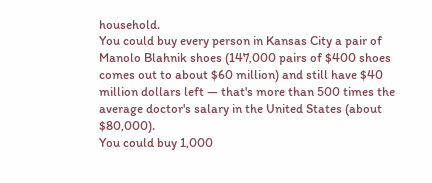household.
You could buy every person in Kansas City a pair of Manolo Blahnik shoes (147,000 pairs of $400 shoes comes out to about $60 million) and still have $40 million dollars left — that's more than 500 times the average doctor's salary in the United States (about $80,000).
You could buy 1,000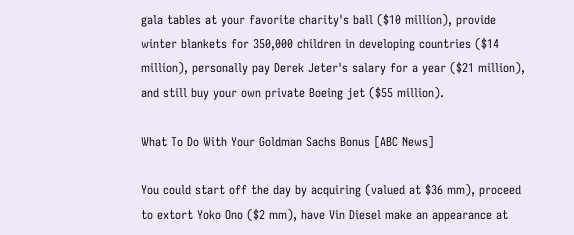gala tables at your favorite charity's ball ($10 million), provide winter blankets for 350,000 children in developing countries ($14 million), personally pay Derek Jeter's salary for a year ($21 million), and still buy your own private Boeing jet ($55 million).

What To Do With Your Goldman Sachs Bonus [ABC News]

You could start off the day by acquiring (valued at $36 mm), proceed to extort Yoko Ono ($2 mm), have Vin Diesel make an appearance at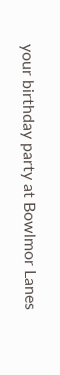your birthday party at Bowlmor Lanes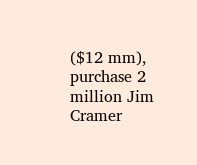($12 mm), purchase 2 million Jim Cramer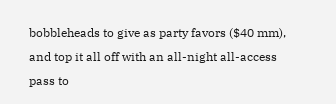bobbleheads to give as party favors ($40 mm), and top it all off with an all-night all-access pass to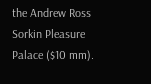the Andrew Ross Sorkin Pleasure Palace ($10 mm).